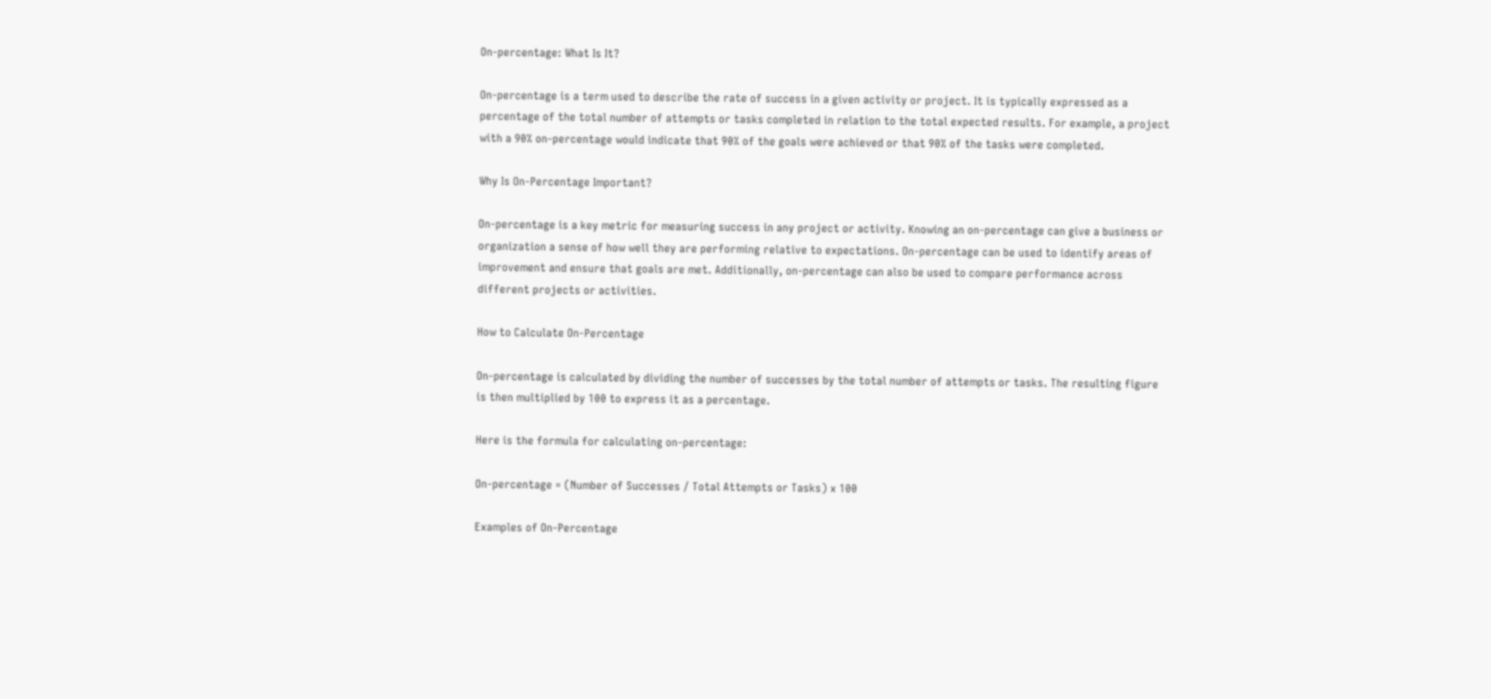On-percentage: What Is It?

On-percentage is a term used to describe the rate of success in a given activity or project. It is typically expressed as a percentage of the total number of attempts or tasks completed in relation to the total expected results. For example, a project with a 90% on-percentage would indicate that 90% of the goals were achieved or that 90% of the tasks were completed.

Why Is On-Percentage Important?

On-percentage is a key metric for measuring success in any project or activity. Knowing an on-percentage can give a business or organization a sense of how well they are performing relative to expectations. On-percentage can be used to identify areas of improvement and ensure that goals are met. Additionally, on-percentage can also be used to compare performance across different projects or activities.

How to Calculate On-Percentage

On-percentage is calculated by dividing the number of successes by the total number of attempts or tasks. The resulting figure is then multiplied by 100 to express it as a percentage.

Here is the formula for calculating on-percentage:

On-percentage = (Number of Successes / Total Attempts or Tasks) x 100

Examples of On-Percentage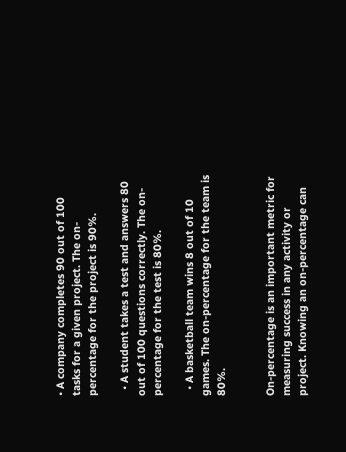• A company completes 90 out of 100 tasks for a given project. The on-percentage for the project is 90%.

  • A student takes a test and answers 80 out of 100 questions correctly. The on-percentage for the test is 80%.

  • A basketball team wins 8 out of 10 games. The on-percentage for the team is 80%.


On-percentage is an important metric for measuring success in any activity or project. Knowing an on-percentage can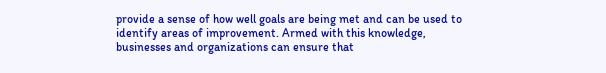provide a sense of how well goals are being met and can be used to identify areas of improvement. Armed with this knowledge, businesses and organizations can ensure that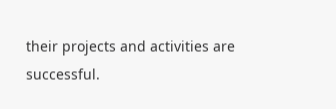their projects and activities are successful.